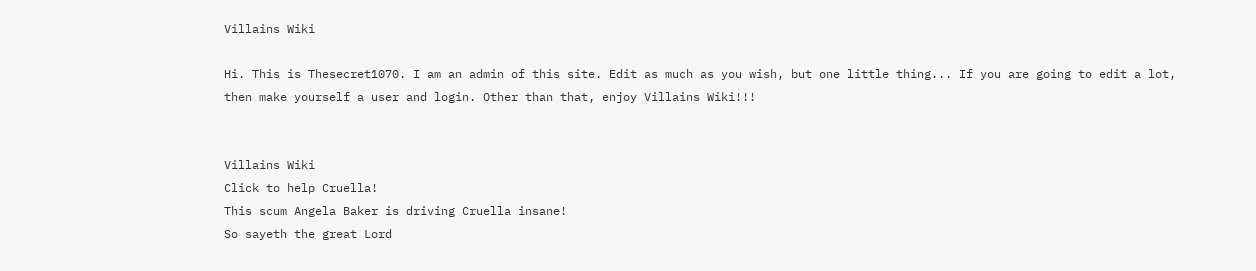Villains Wiki

Hi. This is Thesecret1070. I am an admin of this site. Edit as much as you wish, but one little thing... If you are going to edit a lot, then make yourself a user and login. Other than that, enjoy Villains Wiki!!!


Villains Wiki
Click to help Cruella!
This scum Angela Baker is driving Cruella insane!
So sayeth the great Lord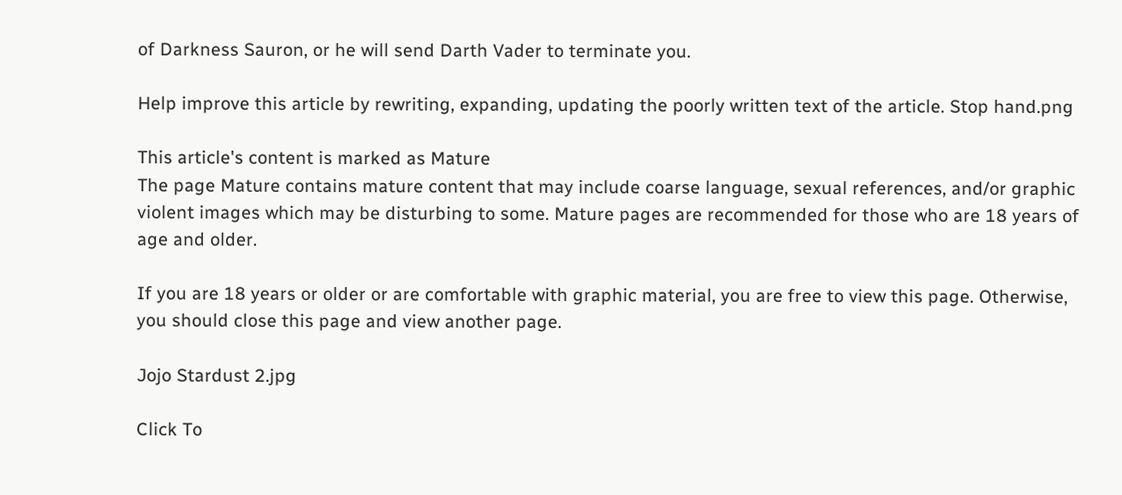of Darkness Sauron, or he will send Darth Vader to terminate you.

Help improve this article by rewriting, expanding, updating the poorly written text of the article. Stop hand.png

This article's content is marked as Mature
The page Mature contains mature content that may include coarse language, sexual references, and/or graphic violent images which may be disturbing to some. Mature pages are recommended for those who are 18 years of age and older.

If you are 18 years or older or are comfortable with graphic material, you are free to view this page. Otherwise, you should close this page and view another page.

Jojo Stardust 2.jpg

Click To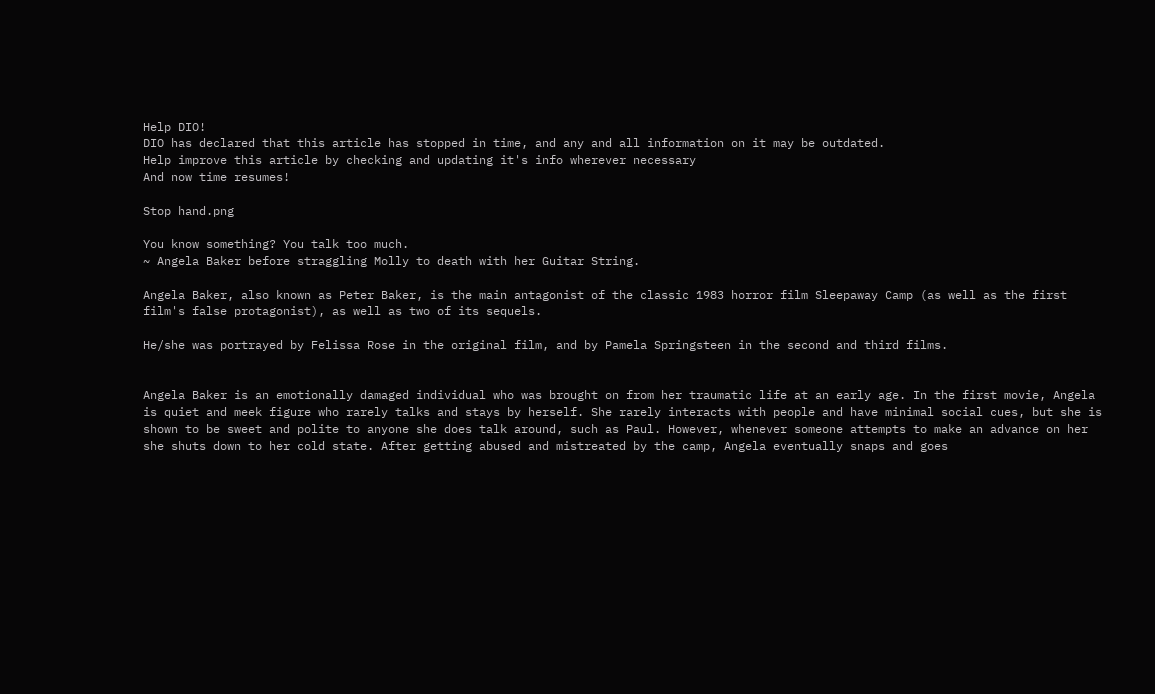Help DIO!
DIO has declared that this article has stopped in time, and any and all information on it may be outdated.
Help improve this article by checking and updating it's info wherever necessary
And now time resumes!

Stop hand.png

You know something? You talk too much.
~ Angela Baker before straggling Molly to death with her Guitar String.

Angela Baker, also known as Peter Baker, is the main antagonist of the classic 1983 horror film Sleepaway Camp (as well as the first film's false protagonist), as well as two of its sequels.

He/she was portrayed by Felissa Rose in the original film, and by Pamela Springsteen in the second and third films.


Angela Baker is an emotionally damaged individual who was brought on from her traumatic life at an early age. In the first movie, Angela is quiet and meek figure who rarely talks and stays by herself. She rarely interacts with people and have minimal social cues, but she is shown to be sweet and polite to anyone she does talk around, such as Paul. However, whenever someone attempts to make an advance on her she shuts down to her cold state. After getting abused and mistreated by the camp, Angela eventually snaps and goes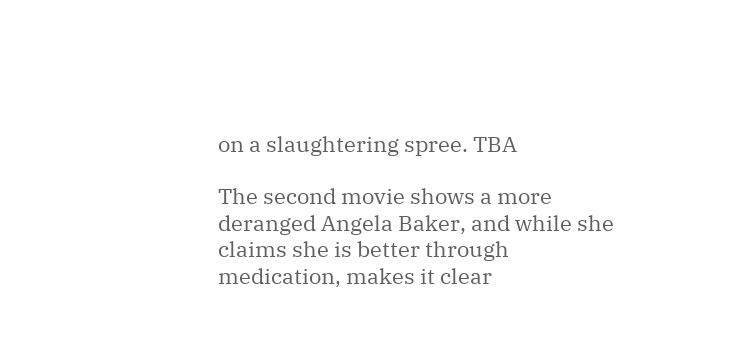on a slaughtering spree. TBA

The second movie shows a more deranged Angela Baker, and while she claims she is better through medication, makes it clear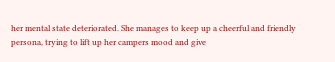her mental state deteriorated. She manages to keep up a cheerful and friendly persona, trying to lift up her campers mood and give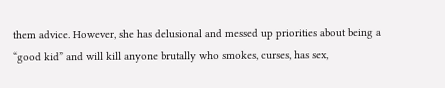them advice. However, she has delusional and messed up priorities about being a “good kid” and will kill anyone brutally who smokes, curses, has sex,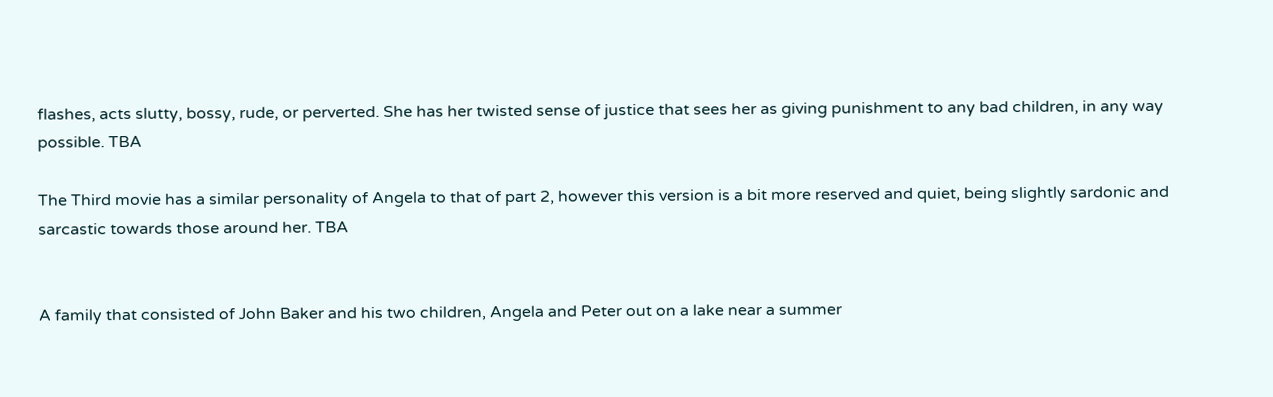flashes, acts slutty, bossy, rude, or perverted. She has her twisted sense of justice that sees her as giving punishment to any bad children, in any way possible. TBA

The Third movie has a similar personality of Angela to that of part 2, however this version is a bit more reserved and quiet, being slightly sardonic and sarcastic towards those around her. TBA


A family that consisted of John Baker and his two children, Angela and Peter out on a lake near a summer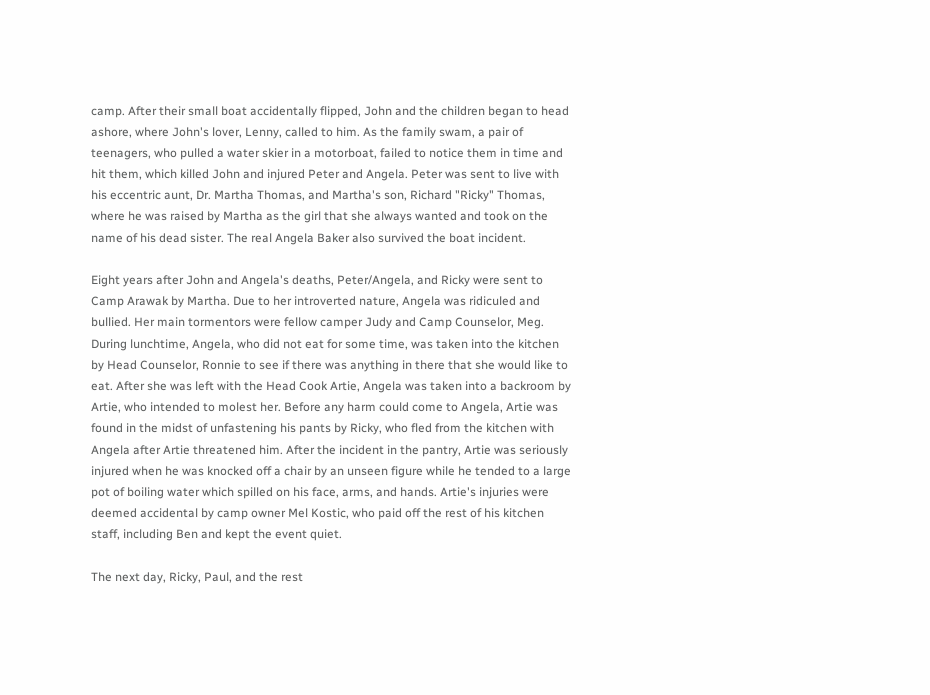camp. After their small boat accidentally flipped, John and the children began to head ashore, where John's lover, Lenny, called to him. As the family swam, a pair of teenagers, who pulled a water skier in a motorboat, failed to notice them in time and hit them, which killed John and injured Peter and Angela. Peter was sent to live with his eccentric aunt, Dr. Martha Thomas, and Martha's son, Richard "Ricky" Thomas, where he was raised by Martha as the girl that she always wanted and took on the name of his dead sister. The real Angela Baker also survived the boat incident.

Eight years after John and Angela's deaths, Peter/Angela, and Ricky were sent to Camp Arawak by Martha. Due to her introverted nature, Angela was ridiculed and bullied. Her main tormentors were fellow camper Judy and Camp Counselor, Meg. During lunchtime, Angela, who did not eat for some time, was taken into the kitchen by Head Counselor, Ronnie to see if there was anything in there that she would like to eat. After she was left with the Head Cook Artie, Angela was taken into a backroom by Artie, who intended to molest her. Before any harm could come to Angela, Artie was found in the midst of unfastening his pants by Ricky, who fled from the kitchen with Angela after Artie threatened him. After the incident in the pantry, Artie was seriously injured when he was knocked off a chair by an unseen figure while he tended to a large pot of boiling water which spilled on his face, arms, and hands. Artie's injuries were deemed accidental by camp owner Mel Kostic, who paid off the rest of his kitchen staff, including Ben and kept the event quiet.

The next day, Ricky, Paul, and the rest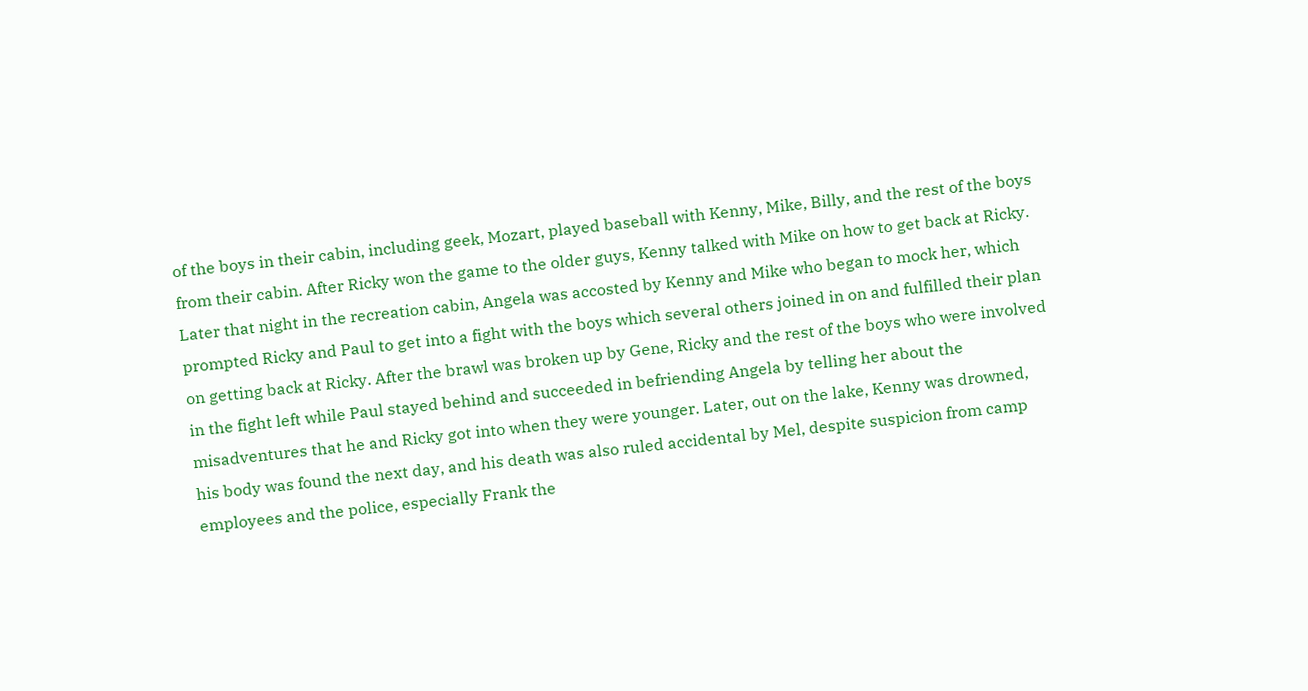of the boys in their cabin, including geek, Mozart, played baseball with Kenny, Mike, Billy, and the rest of the boys from their cabin. After Ricky won the game to the older guys, Kenny talked with Mike on how to get back at Ricky. Later that night in the recreation cabin, Angela was accosted by Kenny and Mike who began to mock her, which prompted Ricky and Paul to get into a fight with the boys which several others joined in on and fulfilled their plan on getting back at Ricky. After the brawl was broken up by Gene, Ricky and the rest of the boys who were involved in the fight left while Paul stayed behind and succeeded in befriending Angela by telling her about the misadventures that he and Ricky got into when they were younger. Later, out on the lake, Kenny was drowned, his body was found the next day, and his death was also ruled accidental by Mel, despite suspicion from camp employees and the police, especially Frank the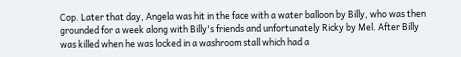Cop. Later that day, Angela was hit in the face with a water balloon by Billy, who was then grounded for a week along with Billy's friends and unfortunately Ricky by Mel. After Billy was killed when he was locked in a washroom stall which had a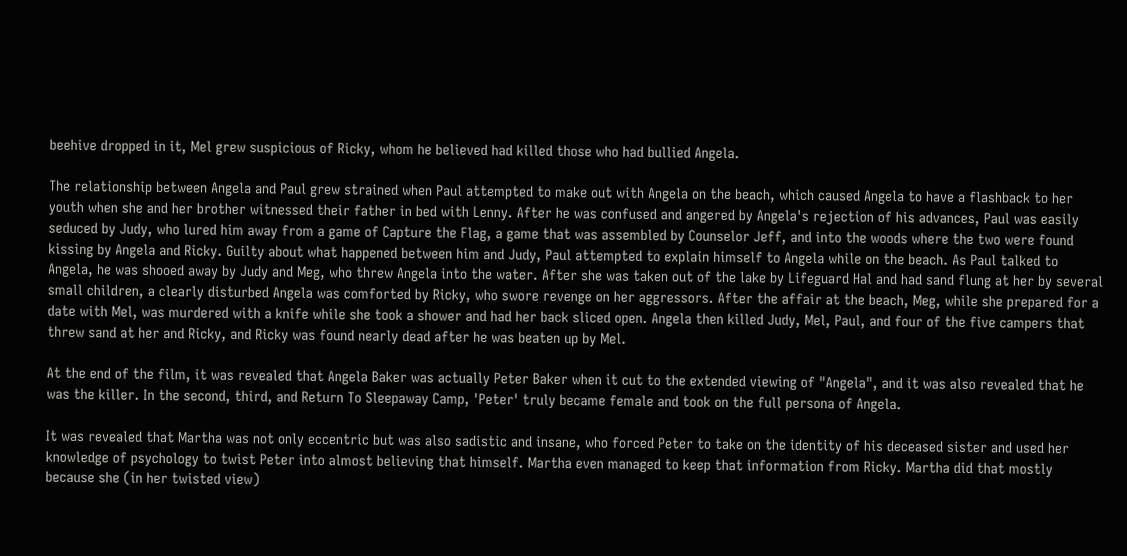beehive dropped in it, Mel grew suspicious of Ricky, whom he believed had killed those who had bullied Angela.

The relationship between Angela and Paul grew strained when Paul attempted to make out with Angela on the beach, which caused Angela to have a flashback to her youth when she and her brother witnessed their father in bed with Lenny. After he was confused and angered by Angela's rejection of his advances, Paul was easily seduced by Judy, who lured him away from a game of Capture the Flag, a game that was assembled by Counselor Jeff, and into the woods where the two were found kissing by Angela and Ricky. Guilty about what happened between him and Judy, Paul attempted to explain himself to Angela while on the beach. As Paul talked to Angela, he was shooed away by Judy and Meg, who threw Angela into the water. After she was taken out of the lake by Lifeguard Hal and had sand flung at her by several small children, a clearly disturbed Angela was comforted by Ricky, who swore revenge on her aggressors. After the affair at the beach, Meg, while she prepared for a date with Mel, was murdered with a knife while she took a shower and had her back sliced open. Angela then killed Judy, Mel, Paul, and four of the five campers that threw sand at her and Ricky, and Ricky was found nearly dead after he was beaten up by Mel.

At the end of the film, it was revealed that Angela Baker was actually Peter Baker when it cut to the extended viewing of "Angela", and it was also revealed that he was the killer. In the second, third, and Return To Sleepaway Camp, 'Peter' truly became female and took on the full persona of Angela.

It was revealed that Martha was not only eccentric but was also sadistic and insane, who forced Peter to take on the identity of his deceased sister and used her knowledge of psychology to twist Peter into almost believing that himself. Martha even managed to keep that information from Ricky. Martha did that mostly because she (in her twisted view)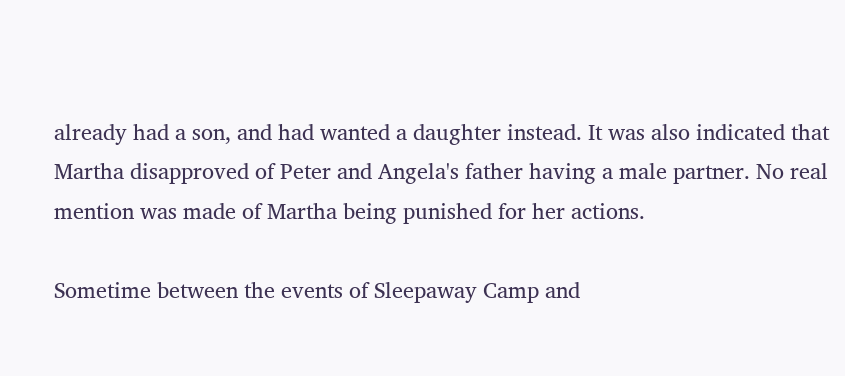already had a son, and had wanted a daughter instead. It was also indicated that Martha disapproved of Peter and Angela's father having a male partner. No real mention was made of Martha being punished for her actions.

Sometime between the events of Sleepaway Camp and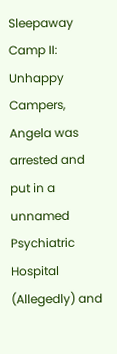Sleepaway Camp II: Unhappy Campers, Angela was arrested and put in a unnamed Psychiatric Hospital (Allegedly) and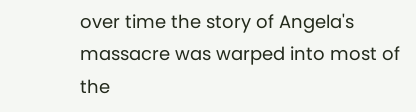over time the story of Angela's massacre was warped into most of the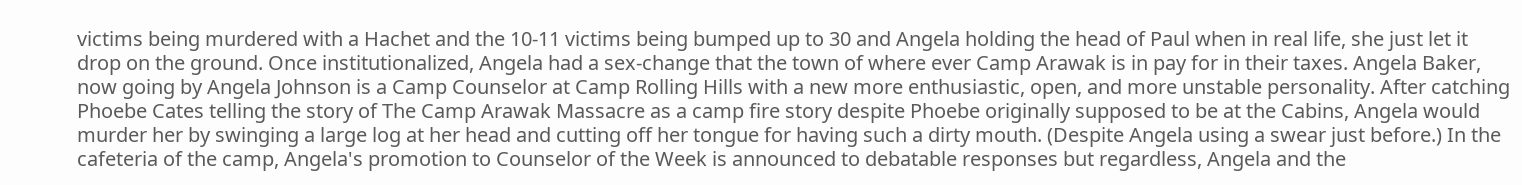victims being murdered with a Hachet and the 10-11 victims being bumped up to 30 and Angela holding the head of Paul when in real life, she just let it drop on the ground. Once institutionalized, Angela had a sex-change that the town of where ever Camp Arawak is in pay for in their taxes. Angela Baker, now going by Angela Johnson is a Camp Counselor at Camp Rolling Hills with a new more enthusiastic, open, and more unstable personality. After catching Phoebe Cates telling the story of The Camp Arawak Massacre as a camp fire story despite Phoebe originally supposed to be at the Cabins, Angela would murder her by swinging a large log at her head and cutting off her tongue for having such a dirty mouth. (Despite Angela using a swear just before.) In the cafeteria of the camp, Angela's promotion to Counselor of the Week is announced to debatable responses but regardless, Angela and the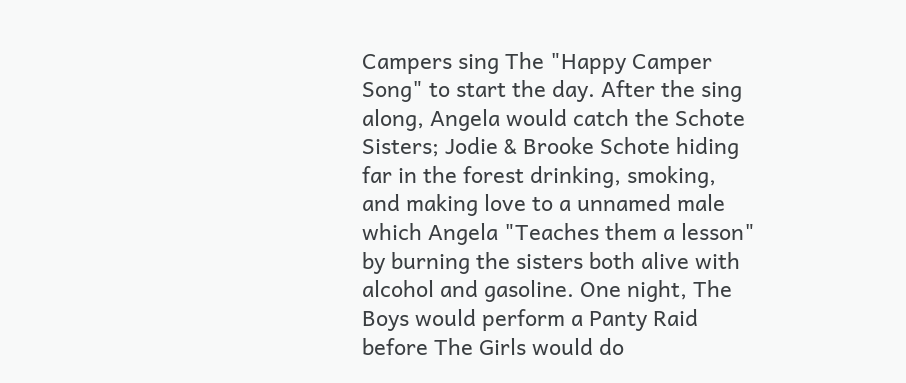Campers sing The "Happy Camper Song" to start the day. After the sing along, Angela would catch the Schote Sisters; Jodie & Brooke Schote hiding far in the forest drinking, smoking, and making love to a unnamed male which Angela "Teaches them a lesson" by burning the sisters both alive with alcohol and gasoline. One night, The Boys would perform a Panty Raid before The Girls would do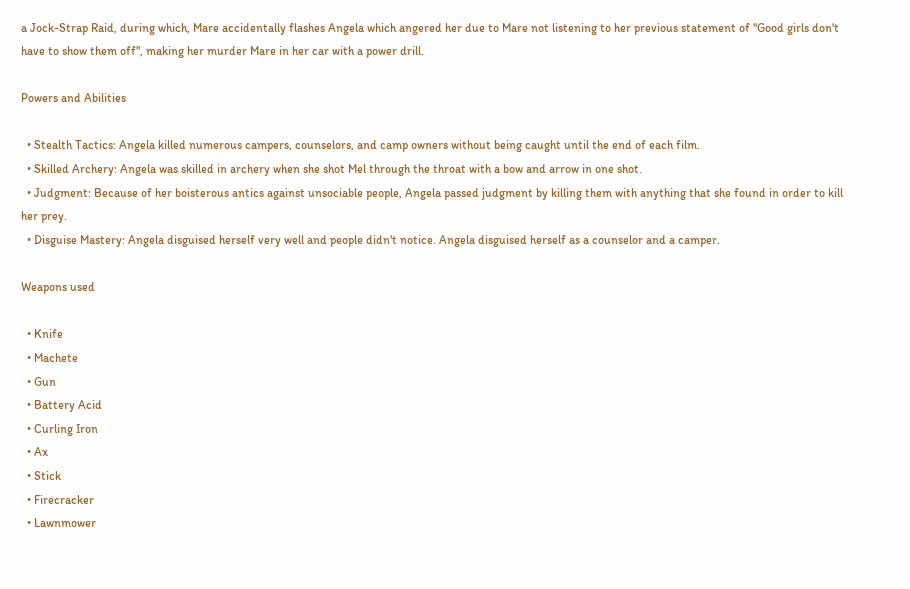a Jock-Strap Raid, during which, Mare accidentally flashes Angela which angered her due to Mare not listening to her previous statement of "Good girls don't have to show them off", making her murder Mare in her car with a power drill.

Powers and Abilities

  • Stealth Tactics: Angela killed numerous campers, counselors, and camp owners without being caught until the end of each film.
  • Skilled Archery: Angela was skilled in archery when she shot Mel through the throat with a bow and arrow in one shot.
  • Judgment: Because of her boisterous antics against unsociable people, Angela passed judgment by killing them with anything that she found in order to kill her prey.
  • Disguise Mastery: Angela disguised herself very well and people didn't notice. Angela disguised herself as a counselor and a camper.

Weapons used

  • Knife
  • Machete
  • Gun
  • Battery Acid
  • Curling Iron
  • Ax
  • Stick
  • Firecracker
  • Lawnmower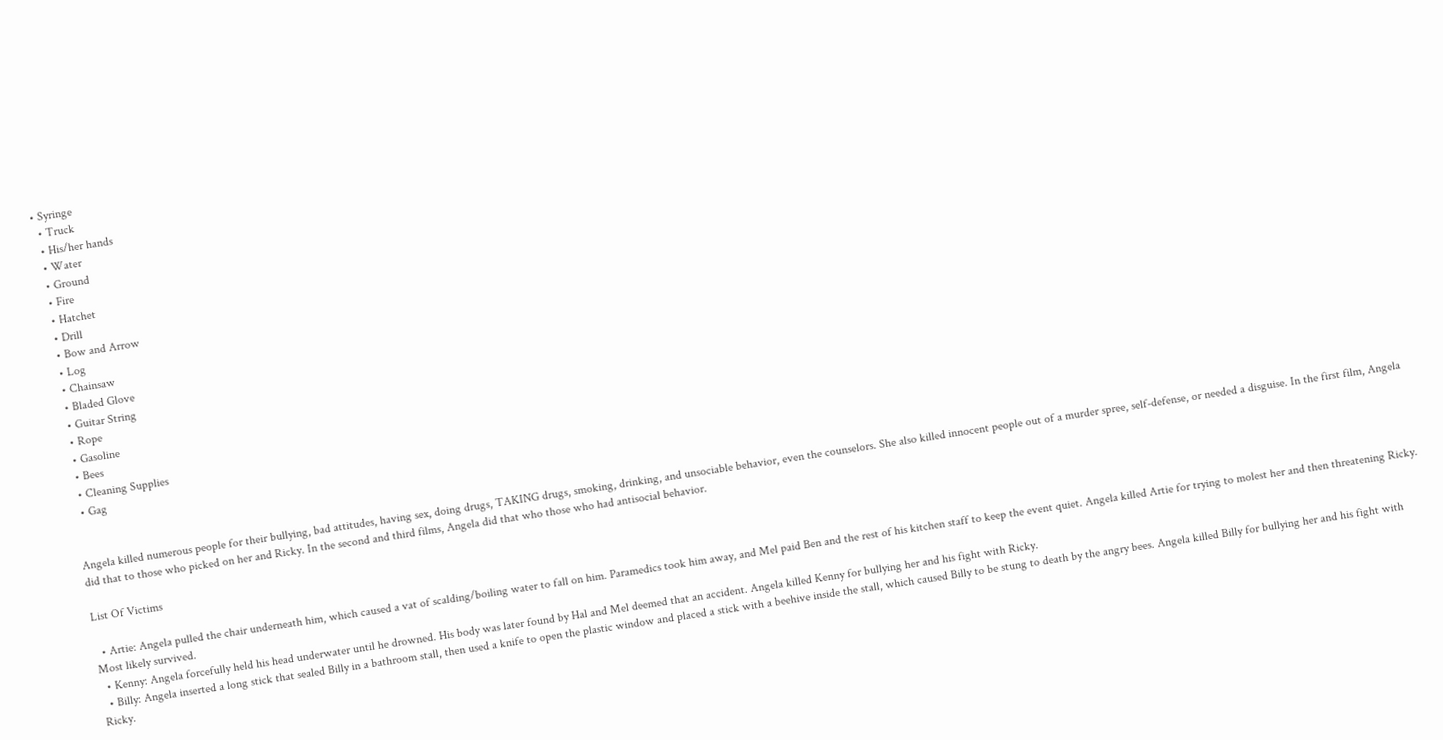• Syringe
  • Truck
  • His/her hands
  • Water
  • Ground
  • Fire
  • Hatchet
  • Drill
  • Bow and Arrow
  • Log
  • Chainsaw
  • Bladed Glove
  • Guitar String
  • Rope
  • Gasoline
  • Bees
  • Cleaning Supplies
  • Gag


Angela killed numerous people for their bullying, bad attitudes, having sex, doing drugs, TAKING drugs, smoking, drinking, and unsociable behavior, even the counselors. She also killed innocent people out of a murder spree, self-defense, or needed a disguise. In the first film, Angela did that to those who picked on her and Ricky. In the second and third films, Angela did that who those who had antisocial behavior.

List Of Victims

  • Artie: Angela pulled the chair underneath him, which caused a vat of scalding/boiling water to fall on him. Paramedics took him away, and Mel paid Ben and the rest of his kitchen staff to keep the event quiet. Angela killed Artie for trying to molest her and then threatening Ricky. Most likely survived.
  • Kenny: Angela forcefully held his head underwater until he drowned. His body was later found by Hal and Mel deemed that an accident. Angela killed Kenny for bullying her and his fight with Ricky.
  • Billy: Angela inserted a long stick that sealed Billy in a bathroom stall, then used a knife to open the plastic window and placed a stick with a beehive inside the stall, which caused Billy to be stung to death by the angry bees. Angela killed Billy for bullying her and his fight with Ricky.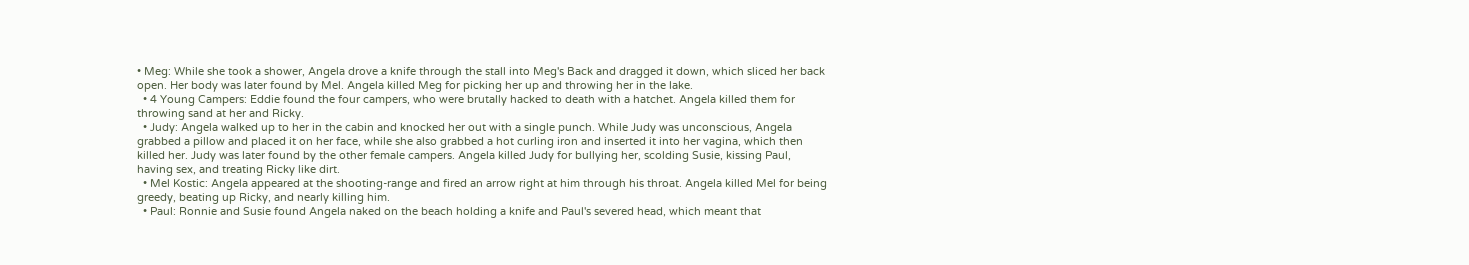• Meg: While she took a shower, Angela drove a knife through the stall into Meg's Back and dragged it down, which sliced her back open. Her body was later found by Mel. Angela killed Meg for picking her up and throwing her in the lake.
  • 4 Young Campers: Eddie found the four campers, who were brutally hacked to death with a hatchet. Angela killed them for throwing sand at her and Ricky.
  • Judy: Angela walked up to her in the cabin and knocked her out with a single punch. While Judy was unconscious, Angela grabbed a pillow and placed it on her face, while she also grabbed a hot curling iron and inserted it into her vagina, which then killed her. Judy was later found by the other female campers. Angela killed Judy for bullying her, scolding Susie, kissing Paul, having sex, and treating Ricky like dirt.
  • Mel Kostic: Angela appeared at the shooting-range and fired an arrow right at him through his throat. Angela killed Mel for being greedy, beating up Ricky, and nearly killing him.
  • Paul: Ronnie and Susie found Angela naked on the beach holding a knife and Paul's severed head, which meant that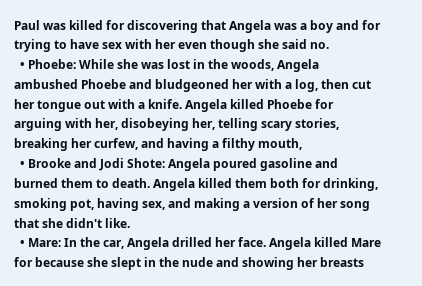Paul was killed for discovering that Angela was a boy and for trying to have sex with her even though she said no.
  • Phoebe: While she was lost in the woods, Angela ambushed Phoebe and bludgeoned her with a log, then cut her tongue out with a knife. Angela killed Phoebe for arguing with her, disobeying her, telling scary stories, breaking her curfew, and having a filthy mouth,
  • Brooke and Jodi Shote: Angela poured gasoline and burned them to death. Angela killed them both for drinking, smoking pot, having sex, and making a version of her song that she didn't like.
  • Mare: In the car, Angela drilled her face. Angela killed Mare for because she slept in the nude and showing her breasts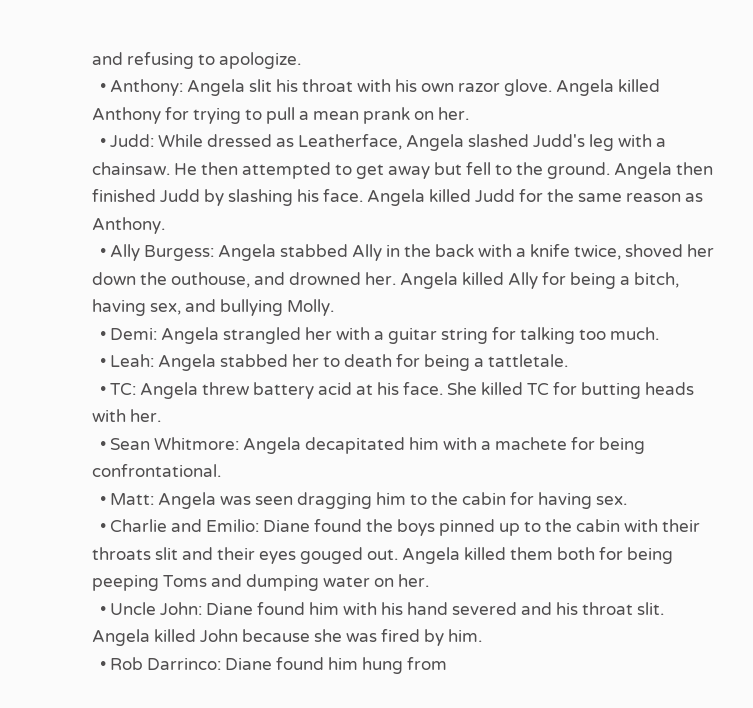and refusing to apologize.
  • Anthony: Angela slit his throat with his own razor glove. Angela killed Anthony for trying to pull a mean prank on her.
  • Judd: While dressed as Leatherface, Angela slashed Judd's leg with a chainsaw. He then attempted to get away but fell to the ground. Angela then finished Judd by slashing his face. Angela killed Judd for the same reason as Anthony.
  • Ally Burgess: Angela stabbed Ally in the back with a knife twice, shoved her down the outhouse, and drowned her. Angela killed Ally for being a bitch, having sex, and bullying Molly.
  • Demi: Angela strangled her with a guitar string for talking too much.
  • Leah: Angela stabbed her to death for being a tattletale.
  • TC: Angela threw battery acid at his face. She killed TC for butting heads with her.
  • Sean Whitmore: Angela decapitated him with a machete for being confrontational.
  • Matt: Angela was seen dragging him to the cabin for having sex.
  • Charlie and Emilio: Diane found the boys pinned up to the cabin with their throats slit and their eyes gouged out. Angela killed them both for being peeping Toms and dumping water on her.
  • Uncle John: Diane found him with his hand severed and his throat slit. Angela killed John because she was fired by him.
  • Rob Darrinco: Diane found him hung from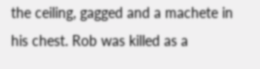the ceiling, gagged and a machete in his chest. Rob was killed as a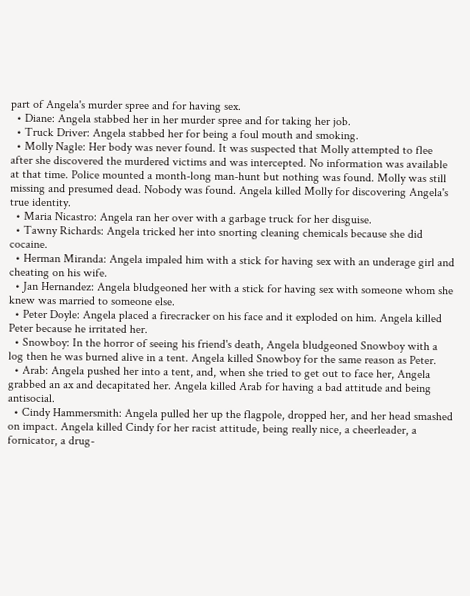part of Angela's murder spree and for having sex.
  • Diane: Angela stabbed her in her murder spree and for taking her job.
  • Truck Driver: Angela stabbed her for being a foul mouth and smoking.
  • Molly Nagle: Her body was never found. It was suspected that Molly attempted to flee after she discovered the murdered victims and was intercepted. No information was available at that time. Police mounted a month-long man-hunt but nothing was found. Molly was still missing and presumed dead. Nobody was found. Angela killed Molly for discovering Angela's true identity.
  • Maria Nicastro: Angela ran her over with a garbage truck for her disguise.
  • Tawny Richards: Angela tricked her into snorting cleaning chemicals because she did cocaine.
  • Herman Miranda: Angela impaled him with a stick for having sex with an underage girl and cheating on his wife.
  • Jan Hernandez: Angela bludgeoned her with a stick for having sex with someone whom she knew was married to someone else.
  • Peter Doyle: Angela placed a firecracker on his face and it exploded on him. Angela killed Peter because he irritated her.
  • Snowboy: In the horror of seeing his friend's death, Angela bludgeoned Snowboy with a log then he was burned alive in a tent. Angela killed Snowboy for the same reason as Peter.
  • Arab: Angela pushed her into a tent, and, when she tried to get out to face her, Angela grabbed an ax and decapitated her. Angela killed Arab for having a bad attitude and being antisocial.
  • Cindy Hammersmith: Angela pulled her up the flagpole, dropped her, and her head smashed on impact. Angela killed Cindy for her racist attitude, being really nice, a cheerleader, a fornicator, a drug-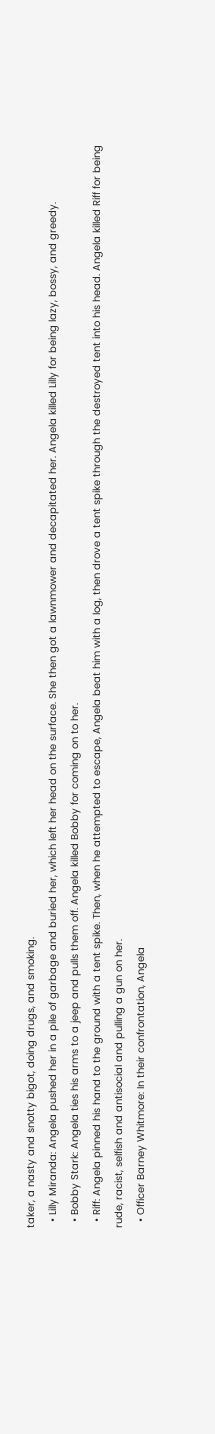taker, a nasty and snotty bigot, doing drugs, and smoking.
  • Lilly Miranda: Angela pushed her in a pile of garbage and buried her, which left her head on the surface. She then got a lawnmower and decapitated her. Angela killed Lilly for being lazy, bossy, and greedy.
  • Bobby Stark: Angela ties his arms to a jeep and pulls them off. Angela killed Bobby for coming on to her.
  • Riff: Angela pinned his hand to the ground with a tent spike. Then, when he attempted to escape, Angela beat him with a log, then drove a tent spike through the destroyed tent into his head. Angela killed Riff for being rude, racist, selfish and antisocial and pulling a gun on her.
  • Officer Barney Whitmore: In their confrontation, Angela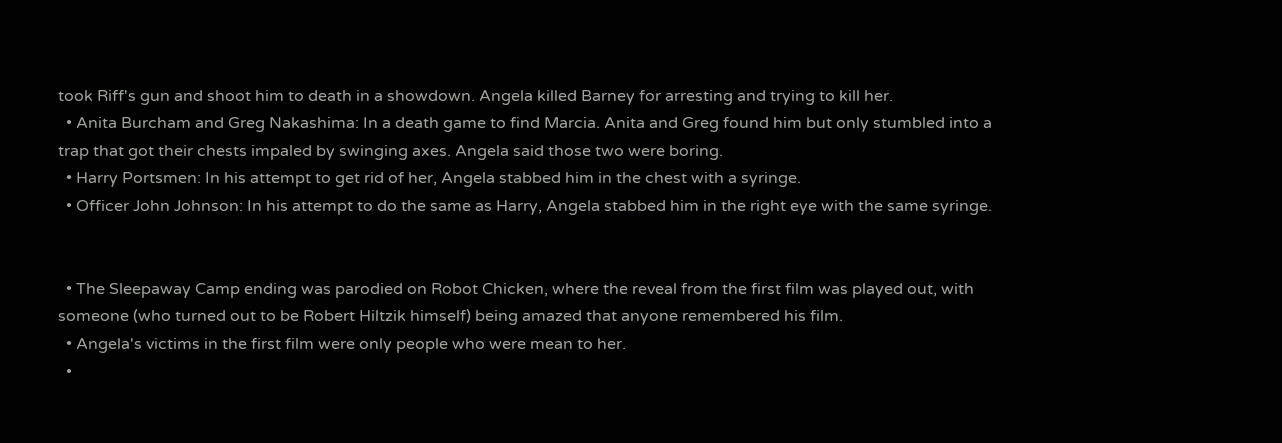took Riff's gun and shoot him to death in a showdown. Angela killed Barney for arresting and trying to kill her.
  • Anita Burcham and Greg Nakashima: In a death game to find Marcia. Anita and Greg found him but only stumbled into a trap that got their chests impaled by swinging axes. Angela said those two were boring.
  • Harry Portsmen: In his attempt to get rid of her, Angela stabbed him in the chest with a syringe.
  • Officer John Johnson: In his attempt to do the same as Harry, Angela stabbed him in the right eye with the same syringe.


  • The Sleepaway Camp ending was parodied on Robot Chicken, where the reveal from the first film was played out, with someone (who turned out to be Robert Hiltzik himself) being amazed that anyone remembered his film.
  • Angela's victims in the first film were only people who were mean to her.
  •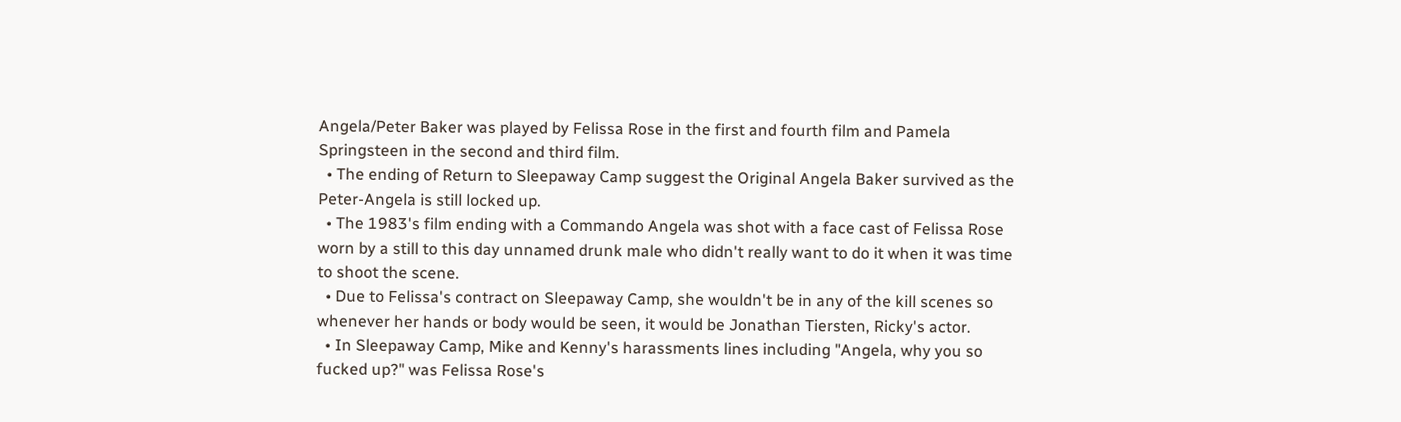Angela/Peter Baker was played by Felissa Rose in the first and fourth film and Pamela Springsteen in the second and third film.
  • The ending of Return to Sleepaway Camp suggest the Original Angela Baker survived as the Peter-Angela is still locked up.
  • The 1983's film ending with a Commando Angela was shot with a face cast of Felissa Rose worn by a still to this day unnamed drunk male who didn't really want to do it when it was time to shoot the scene.
  • Due to Felissa's contract on Sleepaway Camp, she wouldn't be in any of the kill scenes so whenever her hands or body would be seen, it would be Jonathan Tiersten, Ricky's actor.
  • In Sleepaway Camp, Mike and Kenny's harassments lines including "Angela, why you so fucked up?" was Felissa Rose's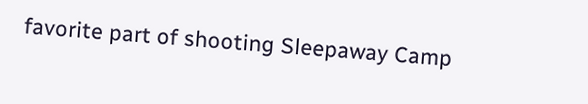favorite part of shooting Sleepaway Camp